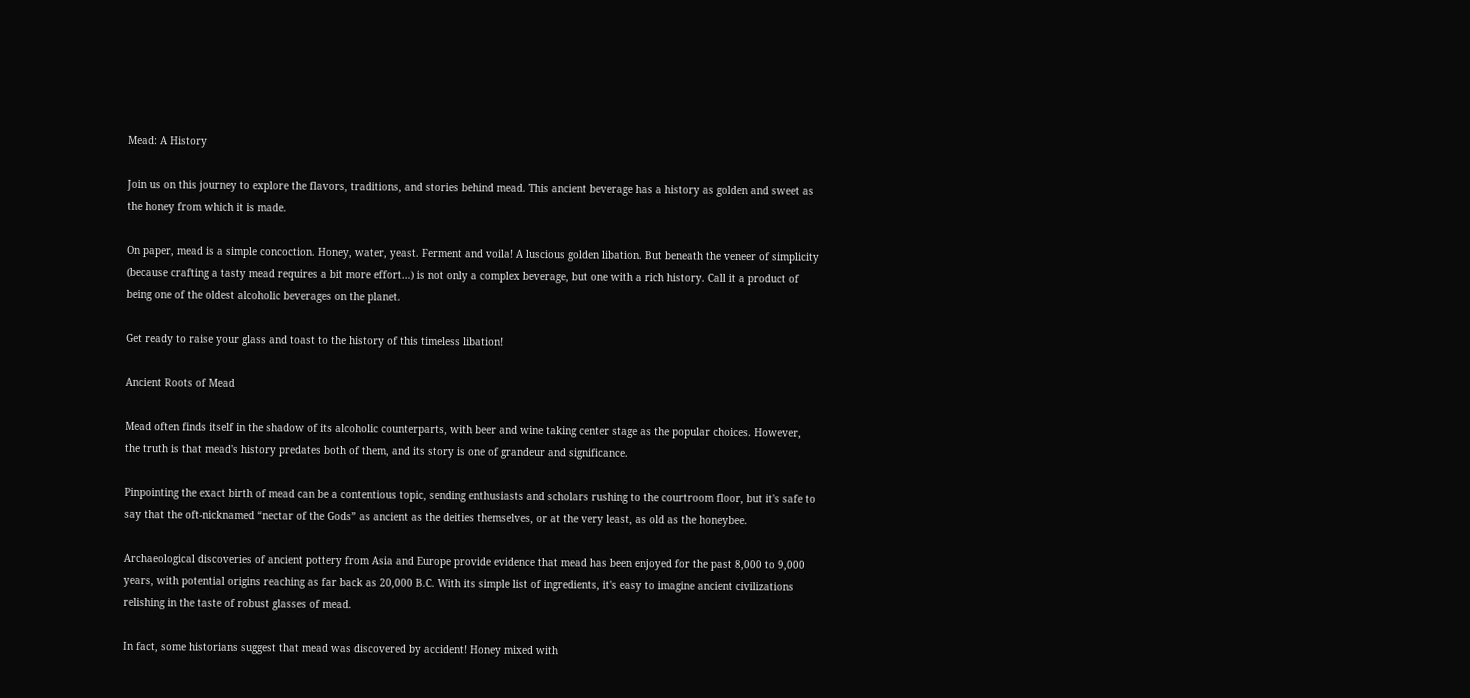Mead: A History

Join us on this journey to explore the flavors, traditions, and stories behind mead. This ancient beverage has a history as golden and sweet as the honey from which it is made.

On paper, mead is a simple concoction. Honey, water, yeast. Ferment and voila! A luscious golden libation. But beneath the veneer of simplicity (because crafting a tasty mead requires a bit more effort…) is not only a complex beverage, but one with a rich history. Call it a product of being one of the oldest alcoholic beverages on the planet.

Get ready to raise your glass and toast to the history of this timeless libation!

Ancient Roots of Mead

Mead often finds itself in the shadow of its alcoholic counterparts, with beer and wine taking center stage as the popular choices. However, the truth is that mead's history predates both of them, and its story is one of grandeur and significance.

Pinpointing the exact birth of mead can be a contentious topic, sending enthusiasts and scholars rushing to the courtroom floor, but it's safe to say that the oft-nicknamed “nectar of the Gods” as ancient as the deities themselves, or at the very least, as old as the honeybee.

Archaeological discoveries of ancient pottery from Asia and Europe provide evidence that mead has been enjoyed for the past 8,000 to 9,000 years, with potential origins reaching as far back as 20,000 B.C. With its simple list of ingredients, it's easy to imagine ancient civilizations relishing in the taste of robust glasses of mead.

In fact, some historians suggest that mead was discovered by accident! Honey mixed with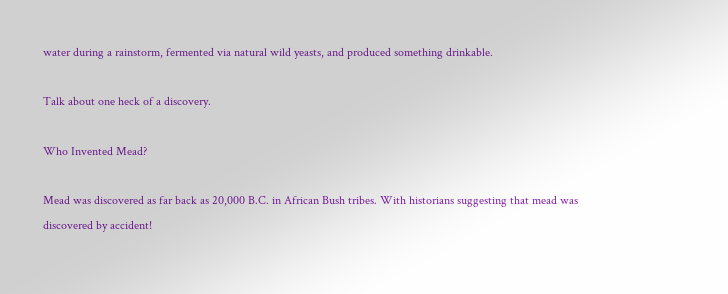water during a rainstorm, fermented via natural wild yeasts, and produced something drinkable.

Talk about one heck of a discovery.

Who Invented Mead?

Mead was discovered as far back as 20,000 B.C. in African Bush tribes. With historians suggesting that mead was discovered by accident!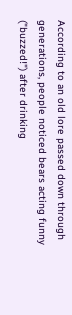According to an old lore passed down through generations, people noticed bears acting funny ("buzzed!") after drinking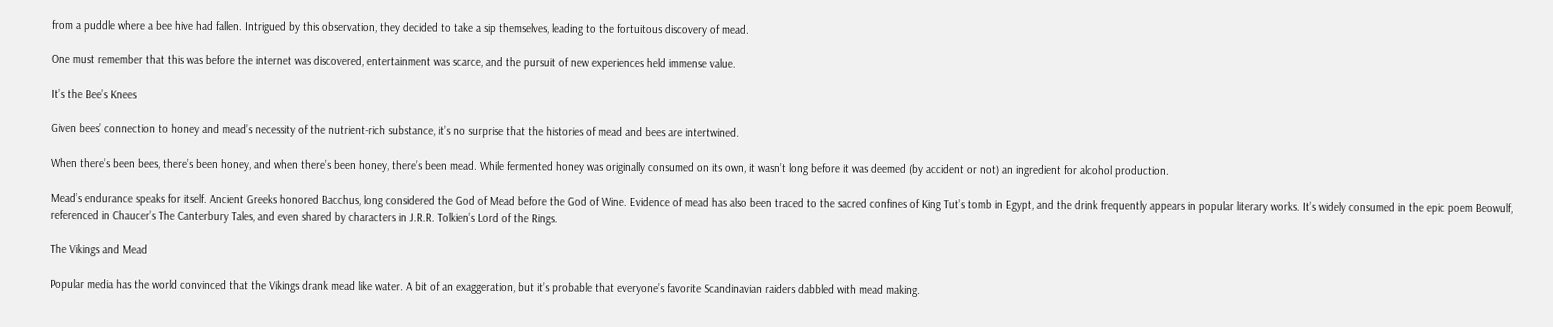from a puddle where a bee hive had fallen. Intrigued by this observation, they decided to take a sip themselves, leading to the fortuitous discovery of mead.

One must remember that this was before the internet was discovered, entertainment was scarce, and the pursuit of new experiences held immense value.

It’s the Bee’s Knees

Given bees’ connection to honey and mead’s necessity of the nutrient-rich substance, it’s no surprise that the histories of mead and bees are intertwined.

When there’s been bees, there’s been honey, and when there’s been honey, there’s been mead. While fermented honey was originally consumed on its own, it wasn’t long before it was deemed (by accident or not) an ingredient for alcohol production.

Mead’s endurance speaks for itself. Ancient Greeks honored Bacchus, long considered the God of Mead before the God of Wine. Evidence of mead has also been traced to the sacred confines of King Tut’s tomb in Egypt, and the drink frequently appears in popular literary works. It’s widely consumed in the epic poem Beowulf, referenced in Chaucer’s The Canterbury Tales, and even shared by characters in J.R.R. Tolkien’s Lord of the Rings.

The Vikings and Mead

Popular media has the world convinced that the Vikings drank mead like water. A bit of an exaggeration, but it’s probable that everyone’s favorite Scandinavian raiders dabbled with mead making.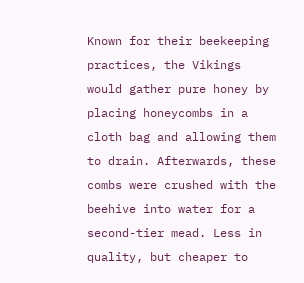Known for their beekeeping practices, the Vikings would gather pure honey by placing honeycombs in a cloth bag and allowing them to drain. Afterwards, these combs were crushed with the beehive into water for a second-tier mead. Less in quality, but cheaper to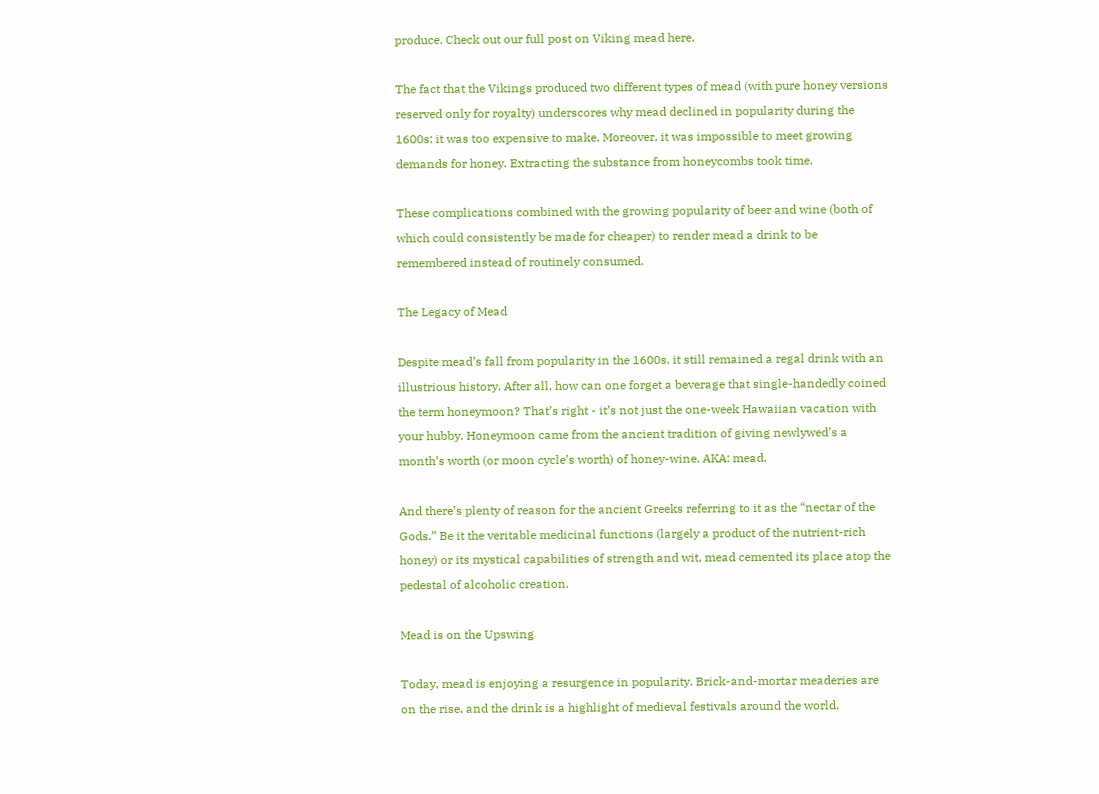produce. Check out our full post on Viking mead here.

The fact that the Vikings produced two different types of mead (with pure honey versions reserved only for royalty) underscores why mead declined in popularity during the 1600s: it was too expensive to make. Moreover, it was impossible to meet growing demands for honey. Extracting the substance from honeycombs took time.

These complications combined with the growing popularity of beer and wine (both of which could consistently be made for cheaper) to render mead a drink to be remembered instead of routinely consumed.

The Legacy of Mead

Despite mead’s fall from popularity in the 1600s, it still remained a regal drink with an illustrious history. After all, how can one forget a beverage that single-handedly coined the term honeymoon? That’s right - it’s not just the one-week Hawaiian vacation with your hubby. Honeymoon came from the ancient tradition of giving newlywed’s a month’s worth (or moon cycle’s worth) of honey-wine. AKA: mead.

And there’s plenty of reason for the ancient Greeks referring to it as the “nectar of the Gods.” Be it the veritable medicinal functions (largely a product of the nutrient-rich honey) or its mystical capabilities of strength and wit, mead cemented its place atop the pedestal of alcoholic creation.

Mead is on the Upswing

Today, mead is enjoying a resurgence in popularity. Brick-and-mortar meaderies are on the rise, and the drink is a highlight of medieval festivals around the world.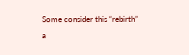Some consider this “rebirth” a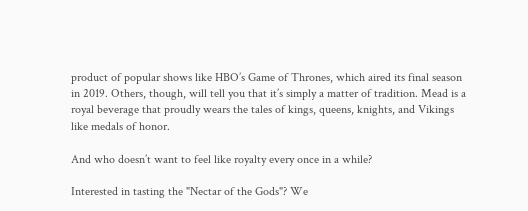product of popular shows like HBO’s Game of Thrones, which aired its final season in 2019. Others, though, will tell you that it’s simply a matter of tradition. Mead is a royal beverage that proudly wears the tales of kings, queens, knights, and Vikings like medals of honor.

And who doesn’t want to feel like royalty every once in a while?

Interested in tasting the "Nectar of the Gods"? We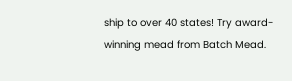ship to over 40 states! Try award-winning mead from Batch Mead.